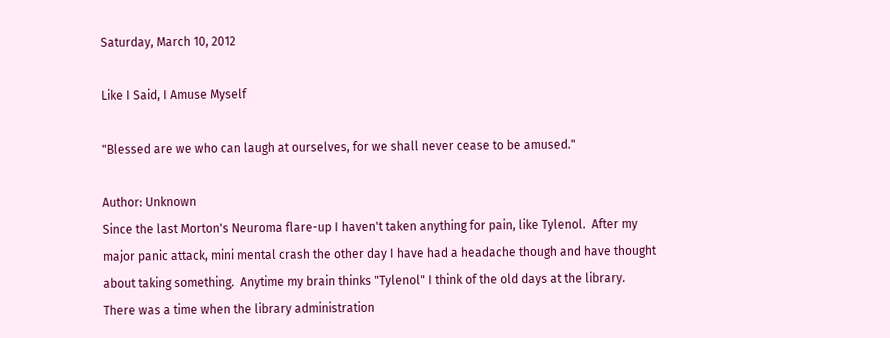Saturday, March 10, 2012

Like I Said, I Amuse Myself

"Blessed are we who can laugh at ourselves, for we shall never cease to be amused."

Author: Unknown
Since the last Morton's Neuroma flare-up I haven't taken anything for pain, like Tylenol.  After my major panic attack, mini mental crash the other day I have had a headache though and have thought about taking something.  Anytime my brain thinks "Tylenol" I think of the old days at the library.  There was a time when the library administration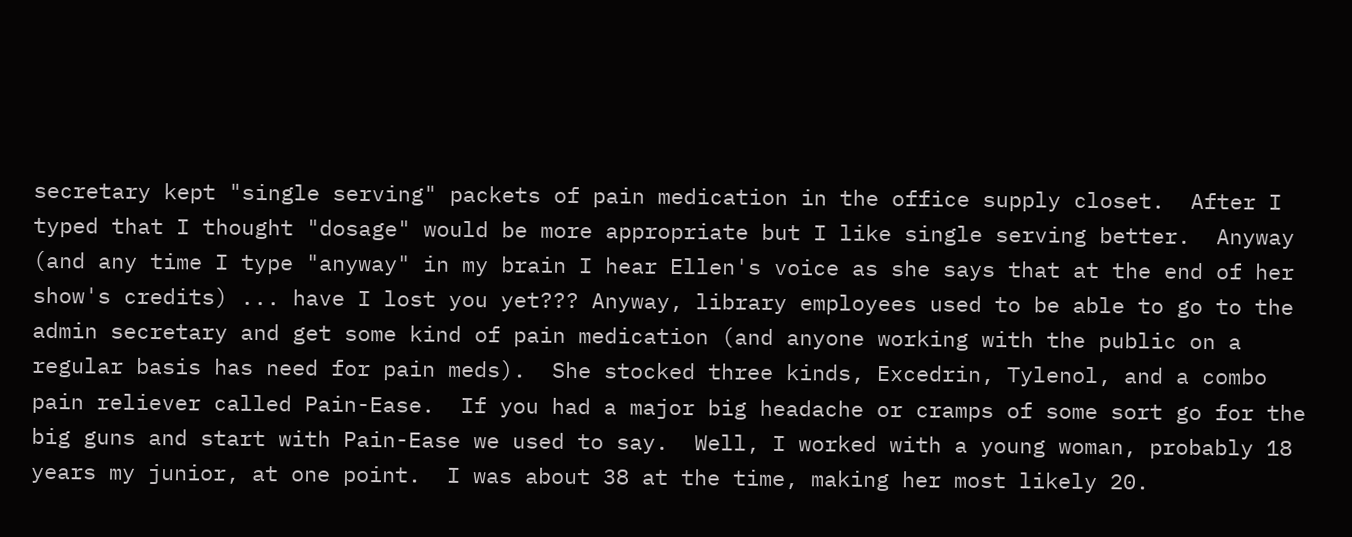secretary kept "single serving" packets of pain medication in the office supply closet.  After I typed that I thought "dosage" would be more appropriate but I like single serving better.  Anyway (and any time I type "anyway" in my brain I hear Ellen's voice as she says that at the end of her show's credits) ... have I lost you yet??? Anyway, library employees used to be able to go to the admin secretary and get some kind of pain medication (and anyone working with the public on a regular basis has need for pain meds).  She stocked three kinds, Excedrin, Tylenol, and a combo pain reliever called Pain-Ease.  If you had a major big headache or cramps of some sort go for the big guns and start with Pain-Ease we used to say.  Well, I worked with a young woman, probably 18 years my junior, at one point.  I was about 38 at the time, making her most likely 20.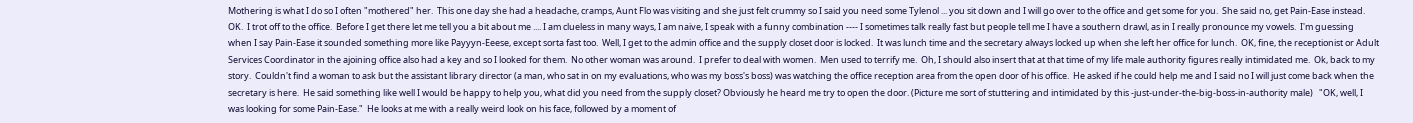Mothering is what I do so I often "mothered" her.  This one day she had a headache, cramps, Aunt Flo was visiting and she just felt crummy so I said you need some Tylenol ... you sit down and I will go over to the office and get some for you.  She said no, get Pain-Ease instead.  OK.  I trot off to the office.  Before I get there let me tell you a bit about me .... I am clueless in many ways, I am naive, I speak with a funny combination ---- I sometimes talk really fast but people tell me I have a southern drawl, as in I really pronounce my vowels.  I'm guessing when I say Pain-Ease it sounded something more like Payyyn-Eeese, except sorta fast too.  Well, I get to the admin office and the supply closet door is locked.  It was lunch time and the secretary always locked up when she left her office for lunch.  OK, fine, the receptionist or Adult Services Coordinator in the ajoining office also had a key and so I looked for them.  No other woman was around.  I prefer to deal with women.  Men used to terrify me.  Oh, I should also insert that at that time of my life male authority figures really intimidated me.  Ok, back to my story.  Couldn't find a woman to ask but the assistant library director (a man, who sat in on my evaluations, who was my boss's boss) was watching the office reception area from the open door of his office.  He asked if he could help me and I said no I will just come back when the secretary is here.  He said something like well I would be happy to help you, what did you need from the supply closet? Obviously he heard me try to open the door. (Picture me sort of stuttering and intimidated by this -just-under-the-big-boss-in-authority male)   "OK, well, I was looking for some Pain-Ease."  He looks at me with a really weird look on his face, followed by a moment of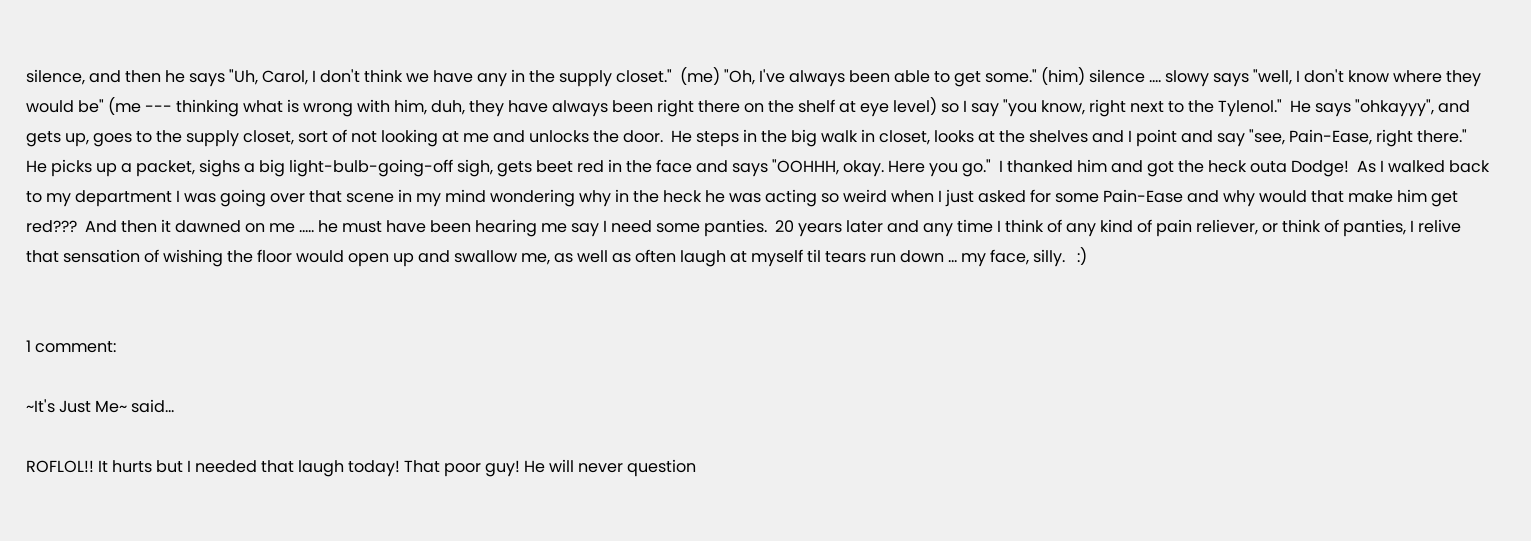silence, and then he says "Uh, Carol, I don't think we have any in the supply closet."  (me) "Oh, I've always been able to get some." (him) silence .... slowy says "well, I don't know where they would be" (me --- thinking what is wrong with him, duh, they have always been right there on the shelf at eye level) so I say "you know, right next to the Tylenol."  He says "ohkayyy", and gets up, goes to the supply closet, sort of not looking at me and unlocks the door.  He steps in the big walk in closet, looks at the shelves and I point and say "see, Pain-Ease, right there."  He picks up a packet, sighs a big light-bulb-going-off sigh, gets beet red in the face and says "OOHHH, okay. Here you go."  I thanked him and got the heck outa Dodge!  As I walked back to my department I was going over that scene in my mind wondering why in the heck he was acting so weird when I just asked for some Pain-Ease and why would that make him get red???  And then it dawned on me ..... he must have been hearing me say I need some panties.  20 years later and any time I think of any kind of pain reliever, or think of panties, I relive that sensation of wishing the floor would open up and swallow me, as well as often laugh at myself til tears run down ... my face, silly.   :)


1 comment:

~It's Just Me~ said...

ROFLOL!! It hurts but I needed that laugh today! That poor guy! He will never question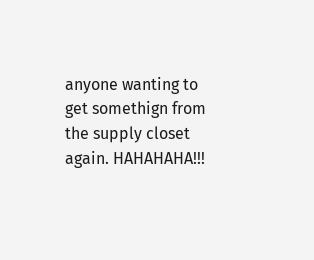anyone wanting to get somethign from the supply closet again. HAHAHAHA!!!